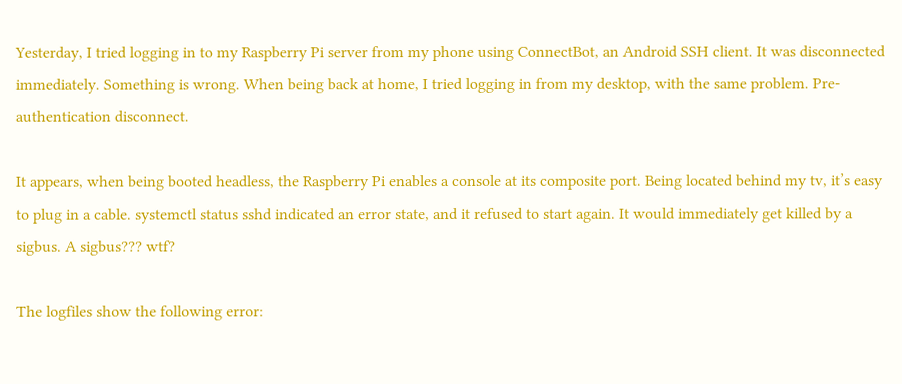Yesterday, I tried logging in to my Raspberry Pi server from my phone using ConnectBot, an Android SSH client. It was disconnected immediately. Something is wrong. When being back at home, I tried logging in from my desktop, with the same problem. Pre-authentication disconnect.

It appears, when being booted headless, the Raspberry Pi enables a console at its composite port. Being located behind my tv, it’s easy to plug in a cable. systemctl status sshd indicated an error state, and it refused to start again. It would immediately get killed by a sigbus. A sigbus??? wtf?

The logfiles show the following error: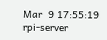Mar  9 17:55:19 rpi-server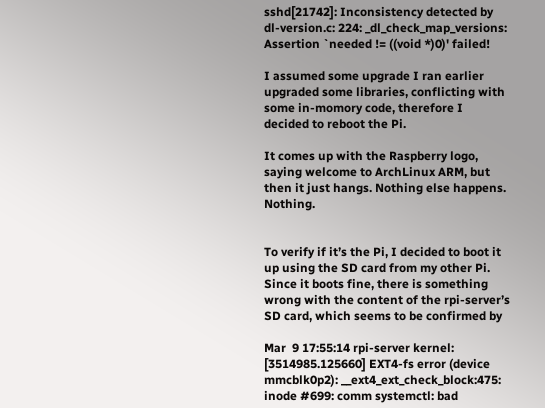sshd[21742]: Inconsistency detected by dl-version.c: 224: _dl_check_map_versions: Assertion `needed != ((void *)0)' failed!

I assumed some upgrade I ran earlier upgraded some libraries, conflicting with some in-momory code, therefore I decided to reboot the Pi.

It comes up with the Raspberry logo, saying welcome to ArchLinux ARM, but then it just hangs. Nothing else happens. Nothing.


To verify if it’s the Pi, I decided to boot it up using the SD card from my other Pi. Since it boots fine, there is something wrong with the content of the rpi-server’s SD card, which seems to be confirmed by

Mar  9 17:55:14 rpi-server kernel: [3514985.125660] EXT4-fs error (device mmcblk0p2): __ext4_ext_check_block:475: inode #699: comm systemctl: bad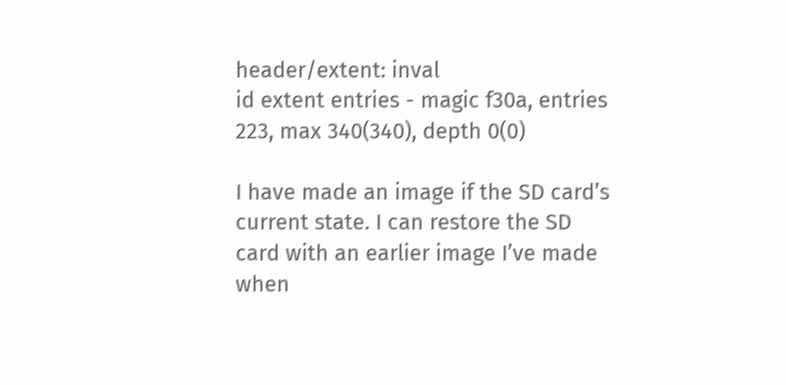header/extent: inval
id extent entries - magic f30a, entries 223, max 340(340), depth 0(0)

I have made an image if the SD card’s current state. I can restore the SD card with an earlier image I’ve made when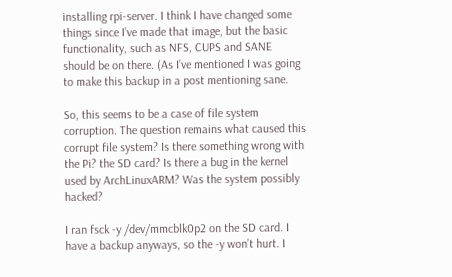installing rpi-server. I think I have changed some things since I’ve made that image, but the basic functionality, such as NFS, CUPS and SANE should be on there. (As I’ve mentioned I was going to make this backup in a post mentioning sane.

So, this seems to be a case of file system corruption. The question remains what caused this corrupt file system? Is there something wrong with the Pi? the SD card? Is there a bug in the kernel used by ArchLinuxARM? Was the system possibly hacked?

I ran fsck -y /dev/mmcblk0p2 on the SD card. I have a backup anyways, so the -y won’t hurt. I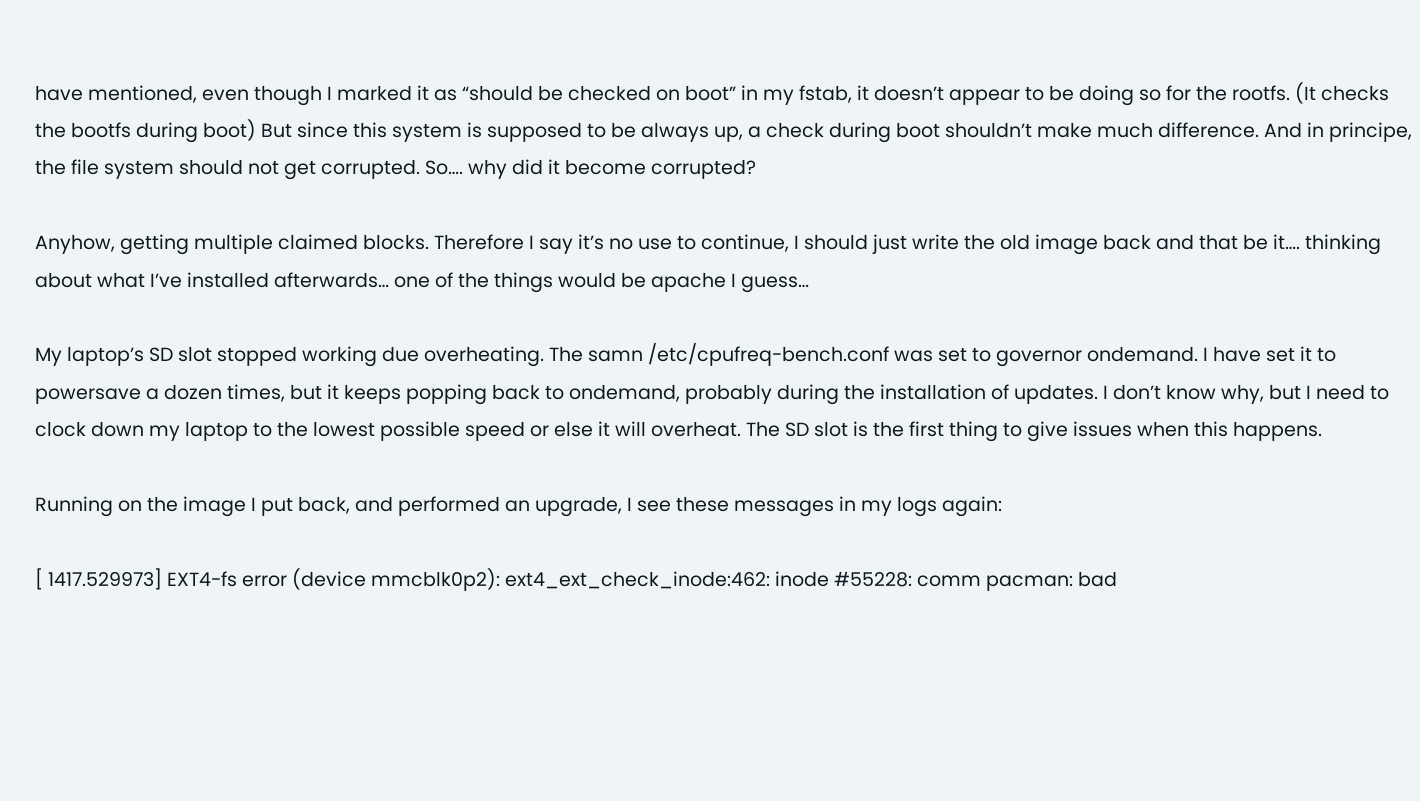have mentioned, even though I marked it as “should be checked on boot” in my fstab, it doesn’t appear to be doing so for the rootfs. (It checks the bootfs during boot) But since this system is supposed to be always up, a check during boot shouldn’t make much difference. And in principe, the file system should not get corrupted. So…. why did it become corrupted?

Anyhow, getting multiple claimed blocks. Therefore I say it’s no use to continue, I should just write the old image back and that be it…. thinking about what I’ve installed afterwards… one of the things would be apache I guess…

My laptop’s SD slot stopped working due overheating. The samn /etc/cpufreq-bench.conf was set to governor ondemand. I have set it to powersave a dozen times, but it keeps popping back to ondemand, probably during the installation of updates. I don’t know why, but I need to clock down my laptop to the lowest possible speed or else it will overheat. The SD slot is the first thing to give issues when this happens.

Running on the image I put back, and performed an upgrade, I see these messages in my logs again:

[ 1417.529973] EXT4-fs error (device mmcblk0p2): ext4_ext_check_inode:462: inode #55228: comm pacman: bad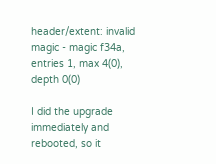header/extent: invalid magic - magic f34a, entries 1, max 4(0), depth 0(0)

I did the upgrade immediately and rebooted, so it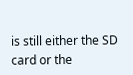is still either the SD card or the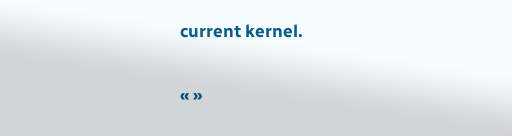current kernel.

« »